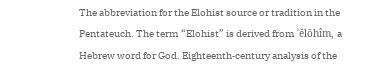The abbreviation for the Elohist source or tradition in the Pentateuch. The term “Elohist” is derived from ʾĕlōhîm, a Hebrew word for God. Eighteenth‐century analysis of the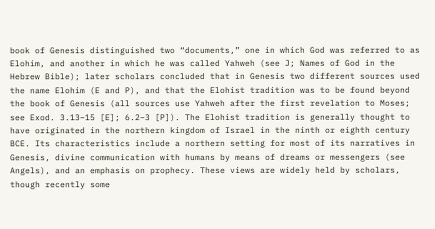book of Genesis distinguished two “documents,” one in which God was referred to as Elohim, and another in which he was called Yahweh (see J; Names of God in the Hebrew Bible); later scholars concluded that in Genesis two different sources used the name Elohim (E and P), and that the Elohist tradition was to be found beyond the book of Genesis (all sources use Yahweh after the first revelation to Moses; see Exod. 3.13–15 [E]; 6.2–3 [P]). The Elohist tradition is generally thought to have originated in the northern kingdom of Israel in the ninth or eighth century BCE. Its characteristics include a northern setting for most of its narratives in Genesis, divine communication with humans by means of dreams or messengers (see Angels), and an emphasis on prophecy. These views are widely held by scholars, though recently some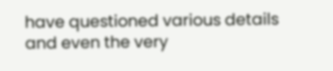have questioned various details and even the very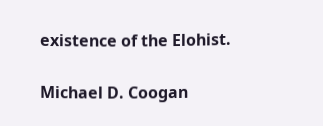existence of the Elohist.

Michael D. Coogan